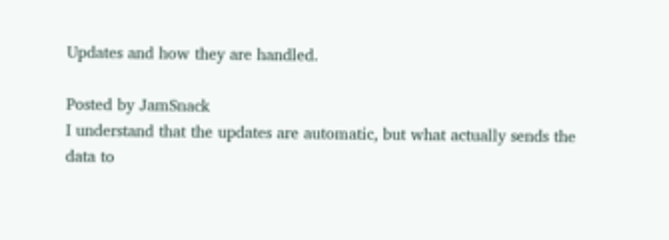Updates and how they are handled.

Posted by JamSnack
I understand that the updates are automatic, but what actually sends the data to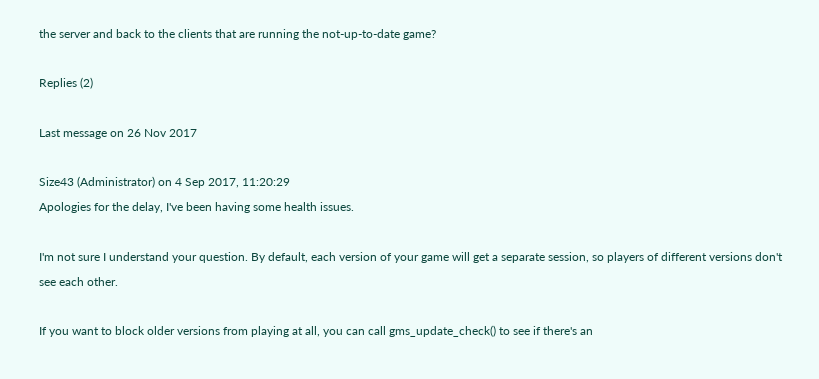the server and back to the clients that are running the not-up-to-date game?

Replies (2)

Last message on 26 Nov 2017

Size43 (Administrator) on 4 Sep 2017, 11:20:29
Apologies for the delay, I've been having some health issues.

I'm not sure I understand your question. By default, each version of your game will get a separate session, so players of different versions don't see each other.

If you want to block older versions from playing at all, you can call gms_update_check() to see if there's an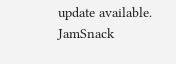update available.
JamSnack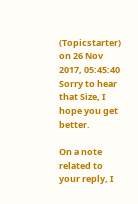(Topicstarter) on 26 Nov 2017, 05:45:40
Sorry to hear that Size, I hope you get better.

On a note related to your reply, I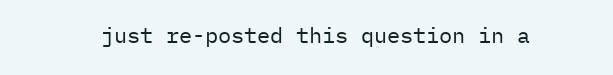just re-posted this question in a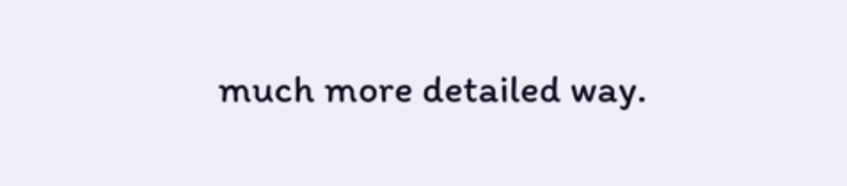much more detailed way.